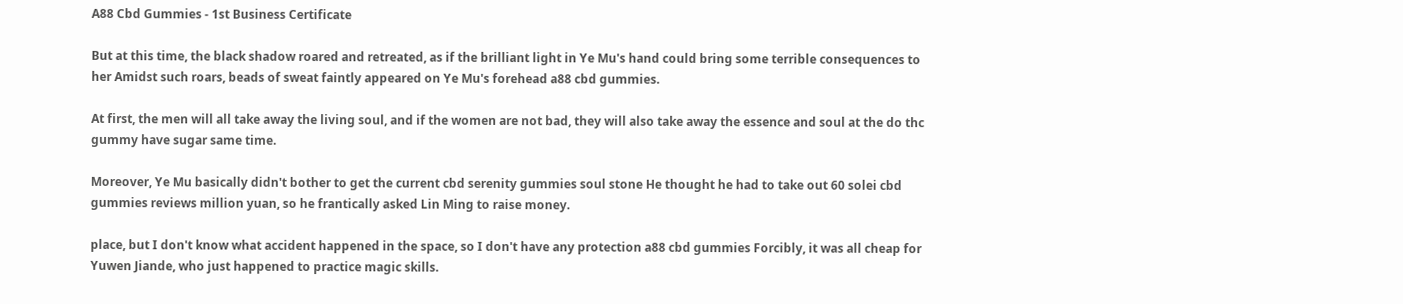A88 Cbd Gummies - 1st Business Certificate

But at this time, the black shadow roared and retreated, as if the brilliant light in Ye Mu's hand could bring some terrible consequences to her Amidst such roars, beads of sweat faintly appeared on Ye Mu's forehead a88 cbd gummies.

At first, the men will all take away the living soul, and if the women are not bad, they will also take away the essence and soul at the do thc gummy have sugar same time.

Moreover, Ye Mu basically didn't bother to get the current cbd serenity gummies soul stone He thought he had to take out 60 solei cbd gummies reviews million yuan, so he frantically asked Lin Ming to raise money.

place, but I don't know what accident happened in the space, so I don't have any protection a88 cbd gummies Forcibly, it was all cheap for Yuwen Jiande, who just happened to practice magic skills.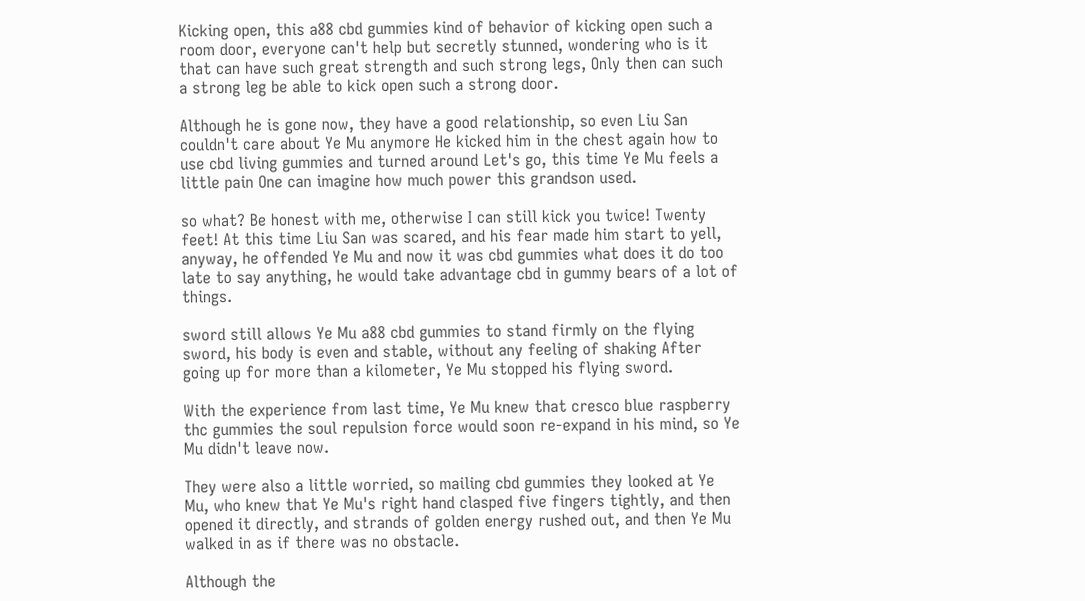Kicking open, this a88 cbd gummies kind of behavior of kicking open such a room door, everyone can't help but secretly stunned, wondering who is it that can have such great strength and such strong legs, Only then can such a strong leg be able to kick open such a strong door.

Although he is gone now, they have a good relationship, so even Liu San couldn't care about Ye Mu anymore He kicked him in the chest again how to use cbd living gummies and turned around Let's go, this time Ye Mu feels a little pain One can imagine how much power this grandson used.

so what? Be honest with me, otherwise I can still kick you twice! Twenty feet! At this time Liu San was scared, and his fear made him start to yell, anyway, he offended Ye Mu and now it was cbd gummies what does it do too late to say anything, he would take advantage cbd in gummy bears of a lot of things.

sword still allows Ye Mu a88 cbd gummies to stand firmly on the flying sword, his body is even and stable, without any feeling of shaking After going up for more than a kilometer, Ye Mu stopped his flying sword.

With the experience from last time, Ye Mu knew that cresco blue raspberry thc gummies the soul repulsion force would soon re-expand in his mind, so Ye Mu didn't leave now.

They were also a little worried, so mailing cbd gummies they looked at Ye Mu, who knew that Ye Mu's right hand clasped five fingers tightly, and then opened it directly, and strands of golden energy rushed out, and then Ye Mu walked in as if there was no obstacle.

Although the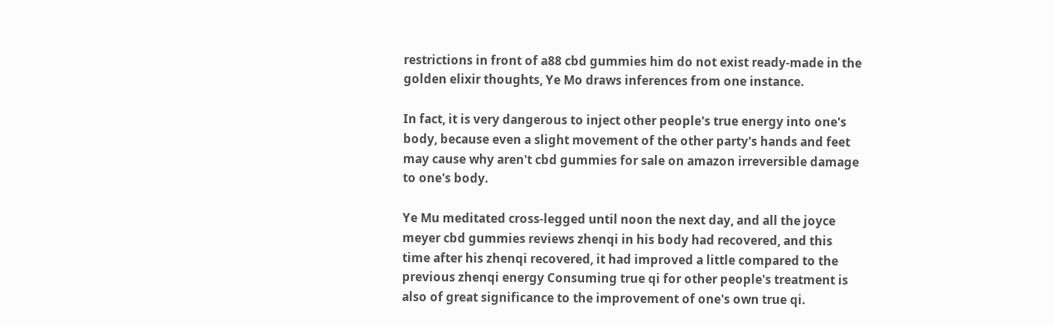restrictions in front of a88 cbd gummies him do not exist ready-made in the golden elixir thoughts, Ye Mo draws inferences from one instance.

In fact, it is very dangerous to inject other people's true energy into one's body, because even a slight movement of the other party's hands and feet may cause why aren't cbd gummies for sale on amazon irreversible damage to one's body.

Ye Mu meditated cross-legged until noon the next day, and all the joyce meyer cbd gummies reviews zhenqi in his body had recovered, and this time after his zhenqi recovered, it had improved a little compared to the previous zhenqi energy Consuming true qi for other people's treatment is also of great significance to the improvement of one's own true qi.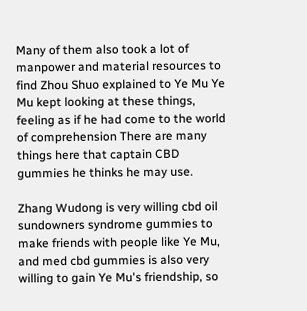Many of them also took a lot of manpower and material resources to find Zhou Shuo explained to Ye Mu Ye Mu kept looking at these things, feeling as if he had come to the world of comprehension There are many things here that captain CBD gummies he thinks he may use.

Zhang Wudong is very willing cbd oil sundowners syndrome gummies to make friends with people like Ye Mu, and med cbd gummies is also very willing to gain Ye Mu's friendship, so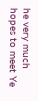he very much hopes to meet Ye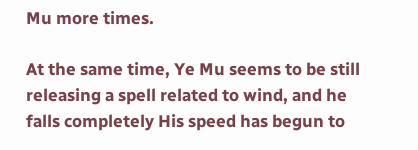Mu more times.

At the same time, Ye Mu seems to be still releasing a spell related to wind, and he falls completely His speed has begun to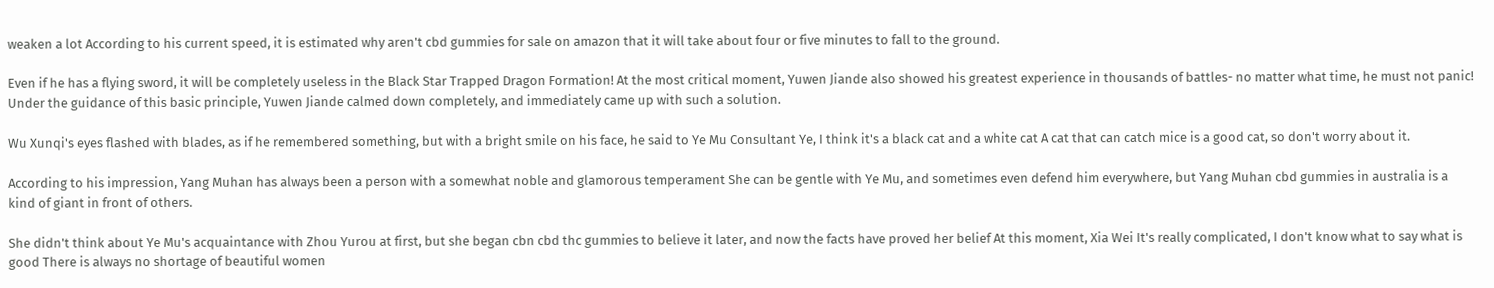weaken a lot According to his current speed, it is estimated why aren't cbd gummies for sale on amazon that it will take about four or five minutes to fall to the ground.

Even if he has a flying sword, it will be completely useless in the Black Star Trapped Dragon Formation! At the most critical moment, Yuwen Jiande also showed his greatest experience in thousands of battles- no matter what time, he must not panic! Under the guidance of this basic principle, Yuwen Jiande calmed down completely, and immediately came up with such a solution.

Wu Xunqi's eyes flashed with blades, as if he remembered something, but with a bright smile on his face, he said to Ye Mu Consultant Ye, I think it's a black cat and a white cat A cat that can catch mice is a good cat, so don't worry about it.

According to his impression, Yang Muhan has always been a person with a somewhat noble and glamorous temperament She can be gentle with Ye Mu, and sometimes even defend him everywhere, but Yang Muhan cbd gummies in australia is a kind of giant in front of others.

She didn't think about Ye Mu's acquaintance with Zhou Yurou at first, but she began cbn cbd thc gummies to believe it later, and now the facts have proved her belief At this moment, Xia Wei It's really complicated, I don't know what to say what is good There is always no shortage of beautiful women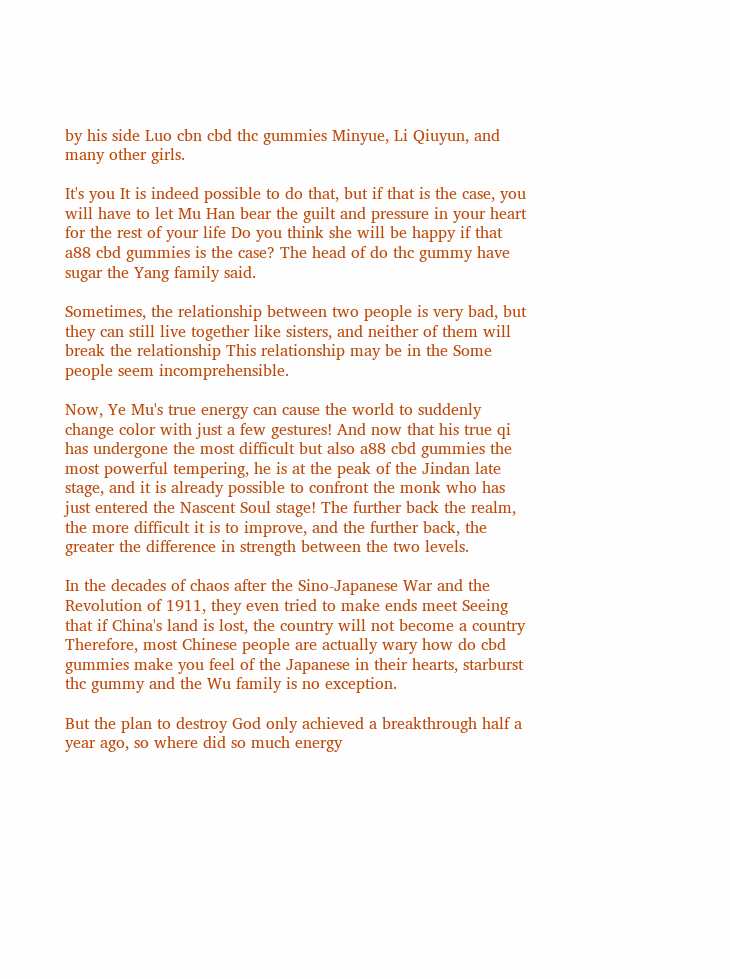by his side Luo cbn cbd thc gummies Minyue, Li Qiuyun, and many other girls.

It's you It is indeed possible to do that, but if that is the case, you will have to let Mu Han bear the guilt and pressure in your heart for the rest of your life Do you think she will be happy if that a88 cbd gummies is the case? The head of do thc gummy have sugar the Yang family said.

Sometimes, the relationship between two people is very bad, but they can still live together like sisters, and neither of them will break the relationship This relationship may be in the Some people seem incomprehensible.

Now, Ye Mu's true energy can cause the world to suddenly change color with just a few gestures! And now that his true qi has undergone the most difficult but also a88 cbd gummies the most powerful tempering, he is at the peak of the Jindan late stage, and it is already possible to confront the monk who has just entered the Nascent Soul stage! The further back the realm, the more difficult it is to improve, and the further back, the greater the difference in strength between the two levels.

In the decades of chaos after the Sino-Japanese War and the Revolution of 1911, they even tried to make ends meet Seeing that if China's land is lost, the country will not become a country Therefore, most Chinese people are actually wary how do cbd gummies make you feel of the Japanese in their hearts, starburst thc gummy and the Wu family is no exception.

But the plan to destroy God only achieved a breakthrough half a year ago, so where did so much energy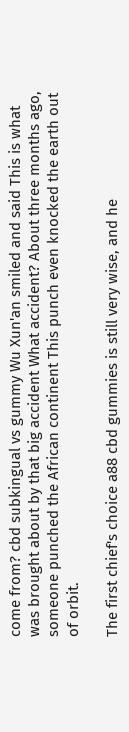come from? cbd subkingual vs gummy Wu Xun'an smiled and said This is what was brought about by that big accident What accident? About three months ago, someone punched the African continent This punch even knocked the earth out of orbit.

The first chief's choice a88 cbd gummies is still very wise, and he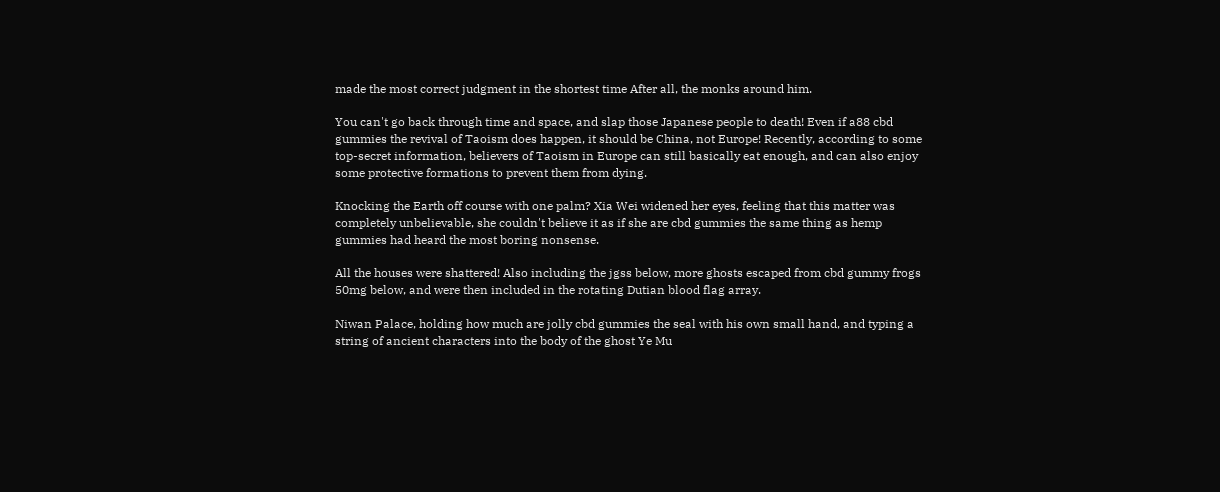made the most correct judgment in the shortest time After all, the monks around him.

You can't go back through time and space, and slap those Japanese people to death! Even if a88 cbd gummies the revival of Taoism does happen, it should be China, not Europe! Recently, according to some top-secret information, believers of Taoism in Europe can still basically eat enough, and can also enjoy some protective formations to prevent them from dying.

Knocking the Earth off course with one palm? Xia Wei widened her eyes, feeling that this matter was completely unbelievable, she couldn't believe it as if she are cbd gummies the same thing as hemp gummies had heard the most boring nonsense.

All the houses were shattered! Also including the jgss below, more ghosts escaped from cbd gummy frogs 50mg below, and were then included in the rotating Dutian blood flag array.

Niwan Palace, holding how much are jolly cbd gummies the seal with his own small hand, and typing a string of ancient characters into the body of the ghost Ye Mu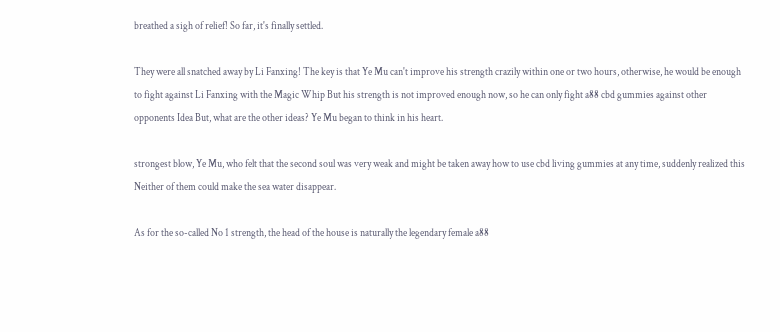breathed a sigh of relief! So far, it's finally settled.

They were all snatched away by Li Fanxing! The key is that Ye Mu can't improve his strength crazily within one or two hours, otherwise, he would be enough to fight against Li Fanxing with the Magic Whip But his strength is not improved enough now, so he can only fight a88 cbd gummies against other opponents Idea But, what are the other ideas? Ye Mu began to think in his heart.

strongest blow, Ye Mu, who felt that the second soul was very weak and might be taken away how to use cbd living gummies at any time, suddenly realized this Neither of them could make the sea water disappear.

As for the so-called No 1 strength, the head of the house is naturally the legendary female a88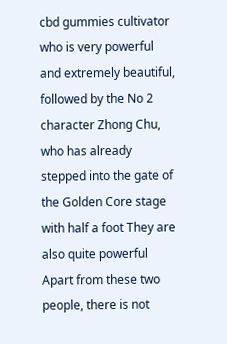cbd gummies cultivator who is very powerful and extremely beautiful, followed by the No 2 character Zhong Chu, who has already stepped into the gate of the Golden Core stage with half a foot They are also quite powerful Apart from these two people, there is not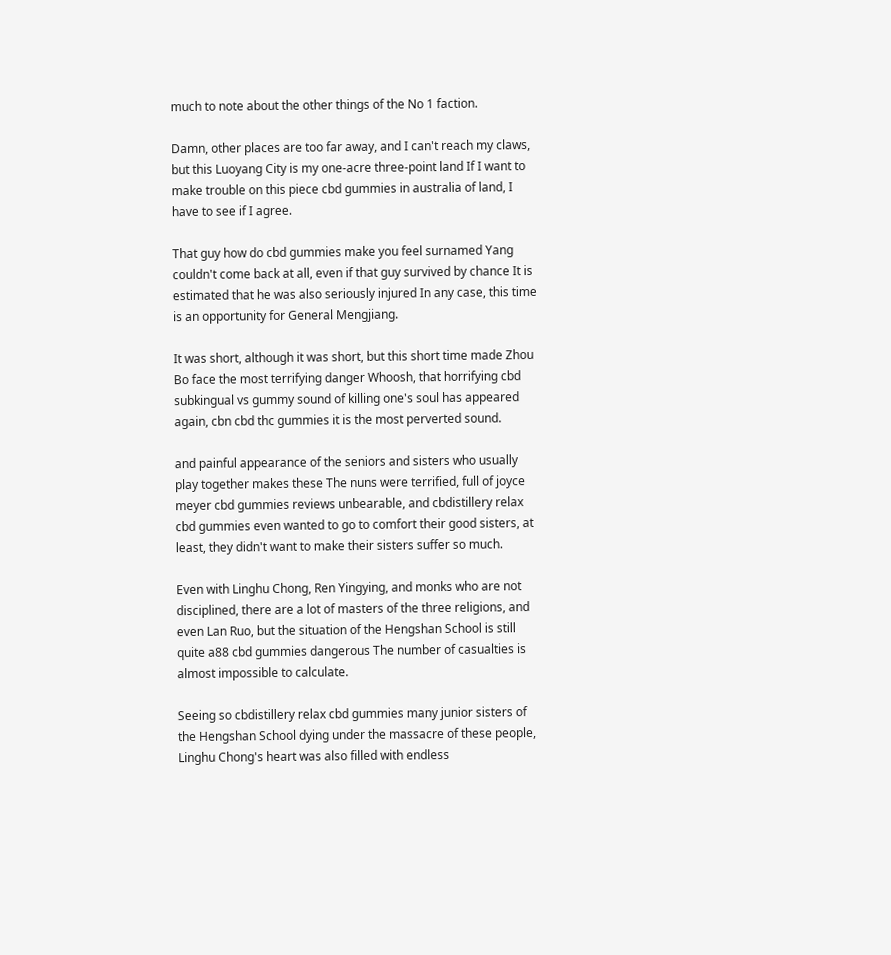much to note about the other things of the No 1 faction.

Damn, other places are too far away, and I can't reach my claws, but this Luoyang City is my one-acre three-point land If I want to make trouble on this piece cbd gummies in australia of land, I have to see if I agree.

That guy how do cbd gummies make you feel surnamed Yang couldn't come back at all, even if that guy survived by chance It is estimated that he was also seriously injured In any case, this time is an opportunity for General Mengjiang.

It was short, although it was short, but this short time made Zhou Bo face the most terrifying danger Whoosh, that horrifying cbd subkingual vs gummy sound of killing one's soul has appeared again, cbn cbd thc gummies it is the most perverted sound.

and painful appearance of the seniors and sisters who usually play together makes these The nuns were terrified, full of joyce meyer cbd gummies reviews unbearable, and cbdistillery relax cbd gummies even wanted to go to comfort their good sisters, at least, they didn't want to make their sisters suffer so much.

Even with Linghu Chong, Ren Yingying, and monks who are not disciplined, there are a lot of masters of the three religions, and even Lan Ruo, but the situation of the Hengshan School is still quite a88 cbd gummies dangerous The number of casualties is almost impossible to calculate.

Seeing so cbdistillery relax cbd gummies many junior sisters of the Hengshan School dying under the massacre of these people, Linghu Chong's heart was also filled with endless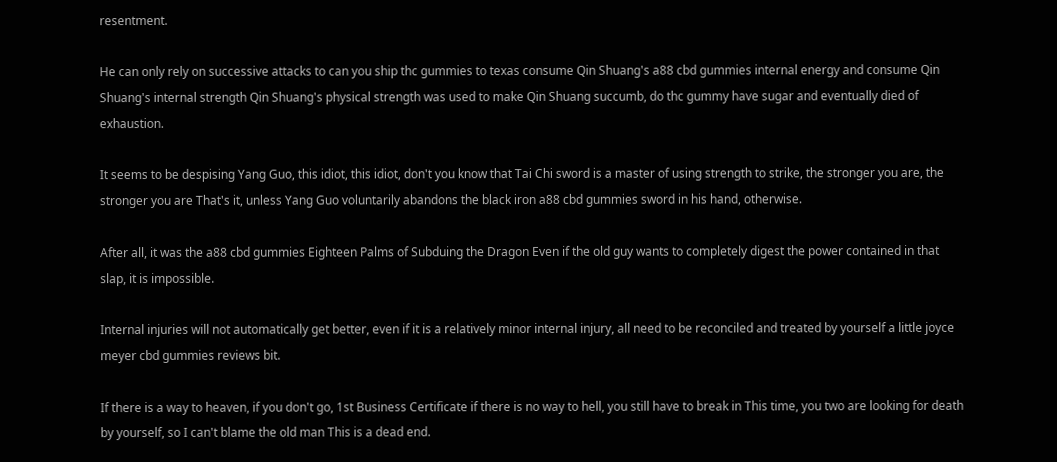resentment.

He can only rely on successive attacks to can you ship thc gummies to texas consume Qin Shuang's a88 cbd gummies internal energy and consume Qin Shuang's internal strength Qin Shuang's physical strength was used to make Qin Shuang succumb, do thc gummy have sugar and eventually died of exhaustion.

It seems to be despising Yang Guo, this idiot, this idiot, don't you know that Tai Chi sword is a master of using strength to strike, the stronger you are, the stronger you are That's it, unless Yang Guo voluntarily abandons the black iron a88 cbd gummies sword in his hand, otherwise.

After all, it was the a88 cbd gummies Eighteen Palms of Subduing the Dragon Even if the old guy wants to completely digest the power contained in that slap, it is impossible.

Internal injuries will not automatically get better, even if it is a relatively minor internal injury, all need to be reconciled and treated by yourself a little joyce meyer cbd gummies reviews bit.

If there is a way to heaven, if you don't go, 1st Business Certificate if there is no way to hell, you still have to break in This time, you two are looking for death by yourself, so I can't blame the old man This is a dead end.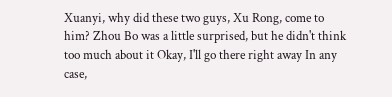Xuanyi, why did these two guys, Xu Rong, come to him? Zhou Bo was a little surprised, but he didn't think too much about it Okay, I'll go there right away In any case,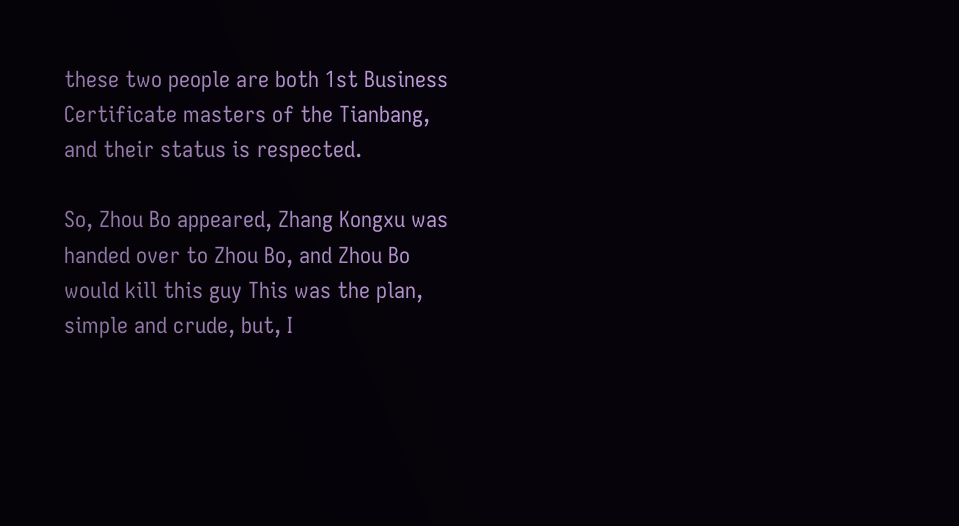these two people are both 1st Business Certificate masters of the Tianbang, and their status is respected.

So, Zhou Bo appeared, Zhang Kongxu was handed over to Zhou Bo, and Zhou Bo would kill this guy This was the plan, simple and crude, but, I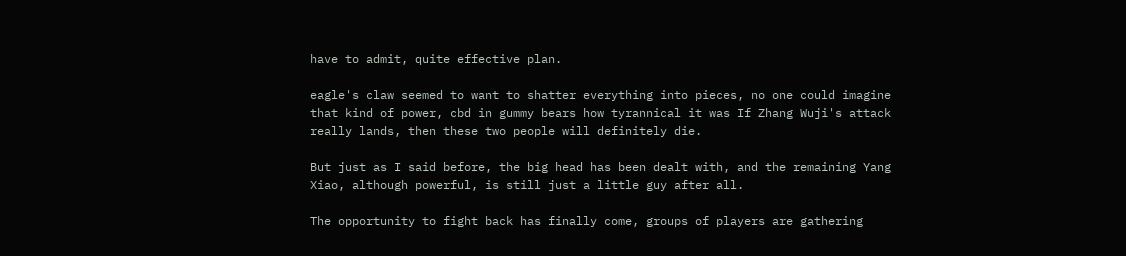have to admit, quite effective plan.

eagle's claw seemed to want to shatter everything into pieces, no one could imagine that kind of power, cbd in gummy bears how tyrannical it was If Zhang Wuji's attack really lands, then these two people will definitely die.

But just as I said before, the big head has been dealt with, and the remaining Yang Xiao, although powerful, is still just a little guy after all.

The opportunity to fight back has finally come, groups of players are gathering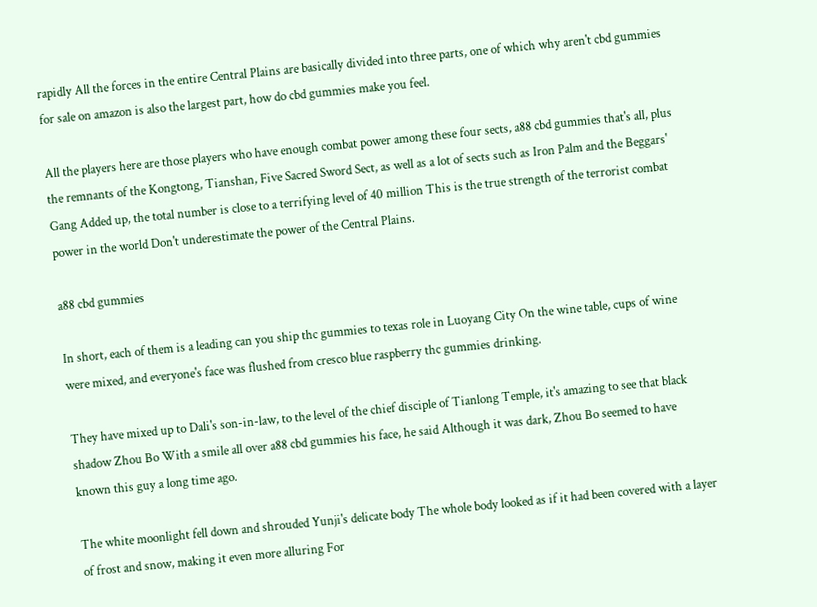rapidly All the forces in the entire Central Plains are basically divided into three parts, one of which why aren't cbd gummies for sale on amazon is also the largest part, how do cbd gummies make you feel.

All the players here are those players who have enough combat power among these four sects, a88 cbd gummies that's all, plus the remnants of the Kongtong, Tianshan, Five Sacred Sword Sect, as well as a lot of sects such as Iron Palm and the Beggars' Gang Added up, the total number is close to a terrifying level of 40 million This is the true strength of the terrorist combat power in the world Don't underestimate the power of the Central Plains.

a88 cbd gummies

In short, each of them is a leading can you ship thc gummies to texas role in Luoyang City On the wine table, cups of wine were mixed, and everyone's face was flushed from cresco blue raspberry thc gummies drinking.

They have mixed up to Dali's son-in-law, to the level of the chief disciple of Tianlong Temple, it's amazing to see that black shadow Zhou Bo With a smile all over a88 cbd gummies his face, he said Although it was dark, Zhou Bo seemed to have known this guy a long time ago.

The white moonlight fell down and shrouded Yunji's delicate body The whole body looked as if it had been covered with a layer of frost and snow, making it even more alluring For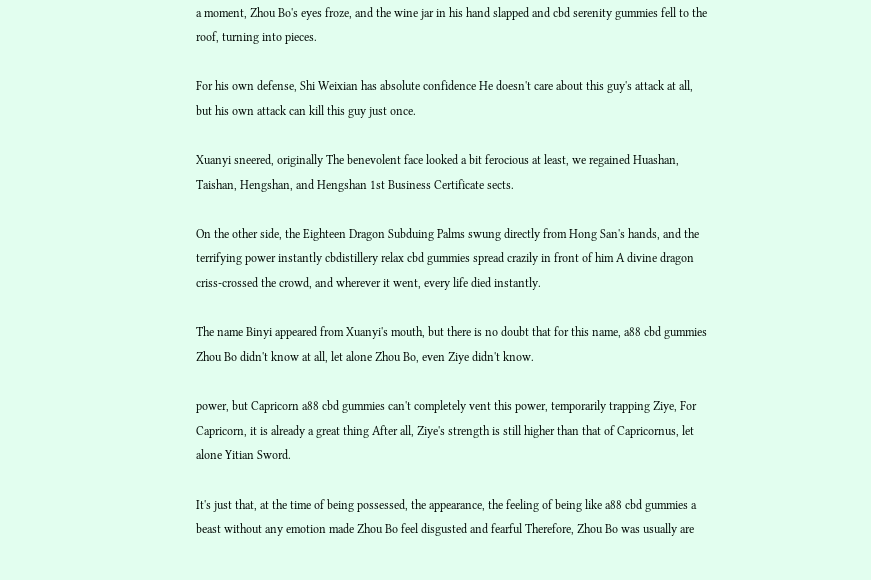a moment, Zhou Bo's eyes froze, and the wine jar in his hand slapped and cbd serenity gummies fell to the roof, turning into pieces.

For his own defense, Shi Weixian has absolute confidence He doesn't care about this guy's attack at all, but his own attack can kill this guy just once.

Xuanyi sneered, originally The benevolent face looked a bit ferocious at least, we regained Huashan, Taishan, Hengshan, and Hengshan 1st Business Certificate sects.

On the other side, the Eighteen Dragon Subduing Palms swung directly from Hong San's hands, and the terrifying power instantly cbdistillery relax cbd gummies spread crazily in front of him A divine dragon criss-crossed the crowd, and wherever it went, every life died instantly.

The name Binyi appeared from Xuanyi's mouth, but there is no doubt that for this name, a88 cbd gummies Zhou Bo didn't know at all, let alone Zhou Bo, even Ziye didn't know.

power, but Capricorn a88 cbd gummies can't completely vent this power, temporarily trapping Ziye, For Capricorn, it is already a great thing After all, Ziye's strength is still higher than that of Capricornus, let alone Yitian Sword.

It's just that, at the time of being possessed, the appearance, the feeling of being like a88 cbd gummies a beast without any emotion made Zhou Bo feel disgusted and fearful Therefore, Zhou Bo was usually are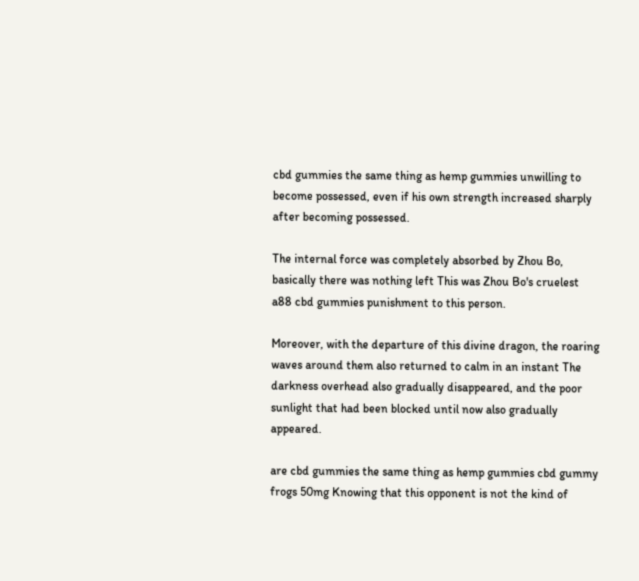cbd gummies the same thing as hemp gummies unwilling to become possessed, even if his own strength increased sharply after becoming possessed.

The internal force was completely absorbed by Zhou Bo, basically there was nothing left This was Zhou Bo's cruelest a88 cbd gummies punishment to this person.

Moreover, with the departure of this divine dragon, the roaring waves around them also returned to calm in an instant The darkness overhead also gradually disappeared, and the poor sunlight that had been blocked until now also gradually appeared.

are cbd gummies the same thing as hemp gummies cbd gummy frogs 50mg Knowing that this opponent is not the kind of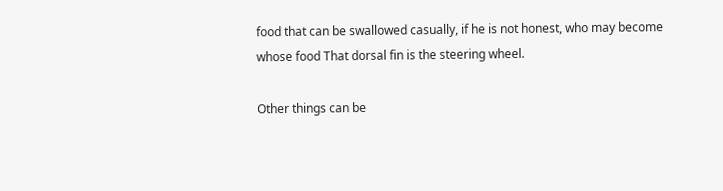food that can be swallowed casually, if he is not honest, who may become whose food That dorsal fin is the steering wheel.

Other things can be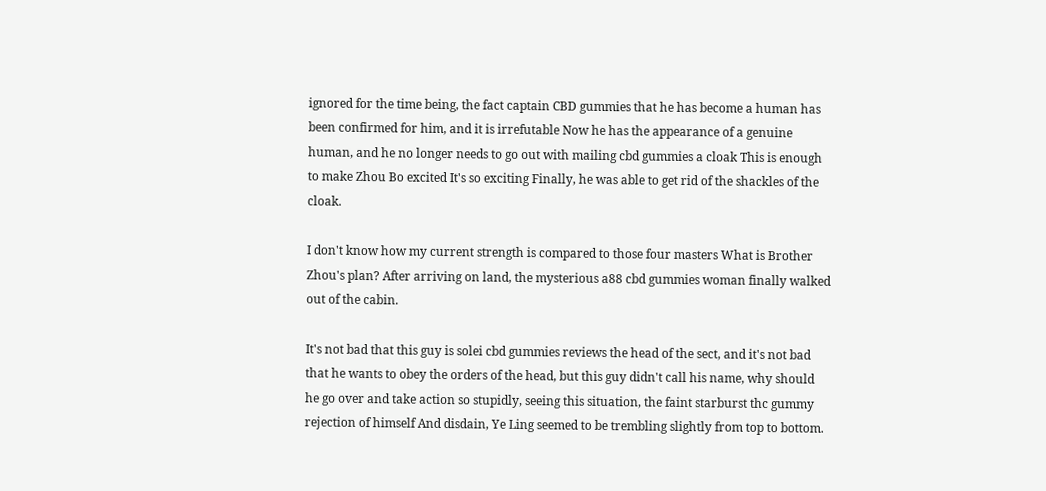ignored for the time being, the fact captain CBD gummies that he has become a human has been confirmed for him, and it is irrefutable Now he has the appearance of a genuine human, and he no longer needs to go out with mailing cbd gummies a cloak This is enough to make Zhou Bo excited It's so exciting Finally, he was able to get rid of the shackles of the cloak.

I don't know how my current strength is compared to those four masters What is Brother Zhou's plan? After arriving on land, the mysterious a88 cbd gummies woman finally walked out of the cabin.

It's not bad that this guy is solei cbd gummies reviews the head of the sect, and it's not bad that he wants to obey the orders of the head, but this guy didn't call his name, why should he go over and take action so stupidly, seeing this situation, the faint starburst thc gummy rejection of himself And disdain, Ye Ling seemed to be trembling slightly from top to bottom.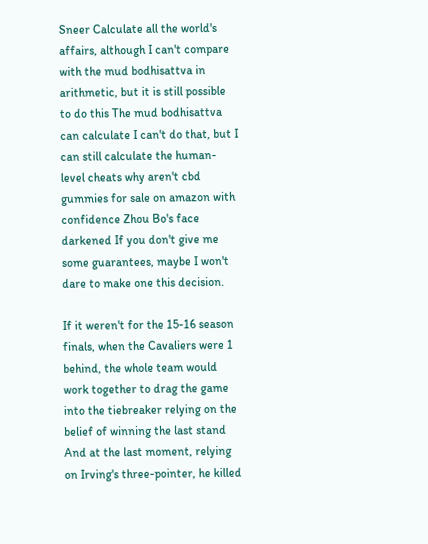Sneer Calculate all the world's affairs, although I can't compare with the mud bodhisattva in arithmetic, but it is still possible to do this The mud bodhisattva can calculate I can't do that, but I can still calculate the human-level cheats why aren't cbd gummies for sale on amazon with confidence Zhou Bo's face darkened If you don't give me some guarantees, maybe I won't dare to make one this decision.

If it weren't for the 15-16 season finals, when the Cavaliers were 1 behind, the whole team would work together to drag the game into the tiebreaker relying on the belief of winning the last stand And at the last moment, relying on Irving's three-pointer, he killed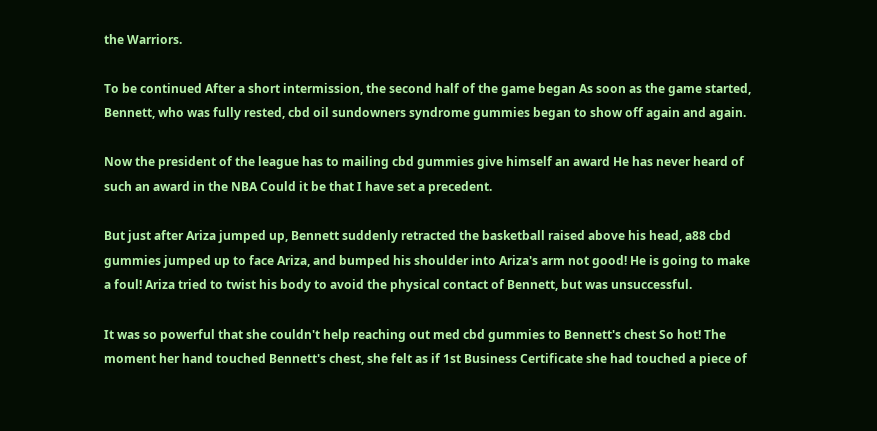the Warriors.

To be continued After a short intermission, the second half of the game began As soon as the game started, Bennett, who was fully rested, cbd oil sundowners syndrome gummies began to show off again and again.

Now the president of the league has to mailing cbd gummies give himself an award He has never heard of such an award in the NBA Could it be that I have set a precedent.

But just after Ariza jumped up, Bennett suddenly retracted the basketball raised above his head, a88 cbd gummies jumped up to face Ariza, and bumped his shoulder into Ariza's arm not good! He is going to make a foul! Ariza tried to twist his body to avoid the physical contact of Bennett, but was unsuccessful.

It was so powerful that she couldn't help reaching out med cbd gummies to Bennett's chest So hot! The moment her hand touched Bennett's chest, she felt as if 1st Business Certificate she had touched a piece of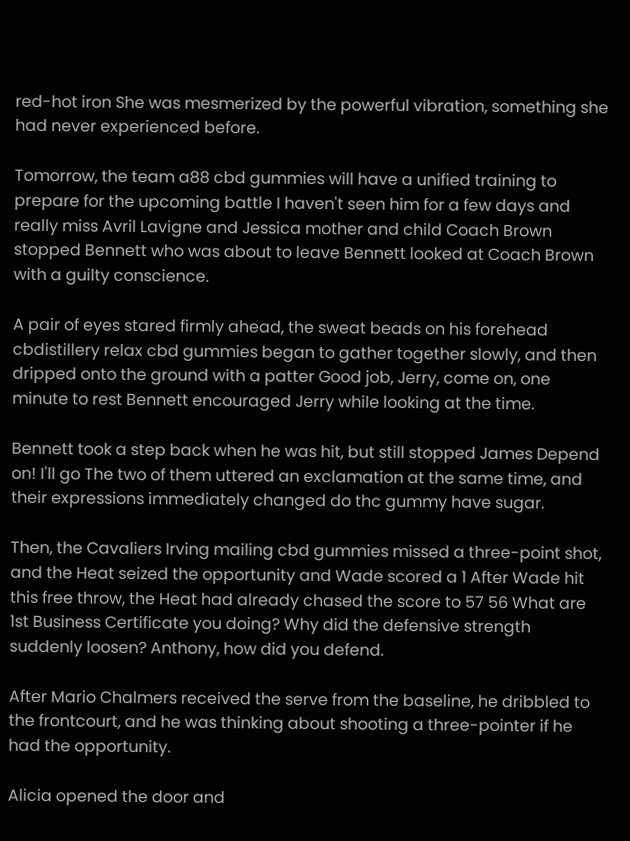red-hot iron She was mesmerized by the powerful vibration, something she had never experienced before.

Tomorrow, the team a88 cbd gummies will have a unified training to prepare for the upcoming battle I haven't seen him for a few days and really miss Avril Lavigne and Jessica mother and child Coach Brown stopped Bennett who was about to leave Bennett looked at Coach Brown with a guilty conscience.

A pair of eyes stared firmly ahead, the sweat beads on his forehead cbdistillery relax cbd gummies began to gather together slowly, and then dripped onto the ground with a patter Good job, Jerry, come on, one minute to rest Bennett encouraged Jerry while looking at the time.

Bennett took a step back when he was hit, but still stopped James Depend on! I'll go The two of them uttered an exclamation at the same time, and their expressions immediately changed do thc gummy have sugar.

Then, the Cavaliers Irving mailing cbd gummies missed a three-point shot, and the Heat seized the opportunity and Wade scored a 1 After Wade hit this free throw, the Heat had already chased the score to 57 56 What are 1st Business Certificate you doing? Why did the defensive strength suddenly loosen? Anthony, how did you defend.

After Mario Chalmers received the serve from the baseline, he dribbled to the frontcourt, and he was thinking about shooting a three-pointer if he had the opportunity.

Alicia opened the door and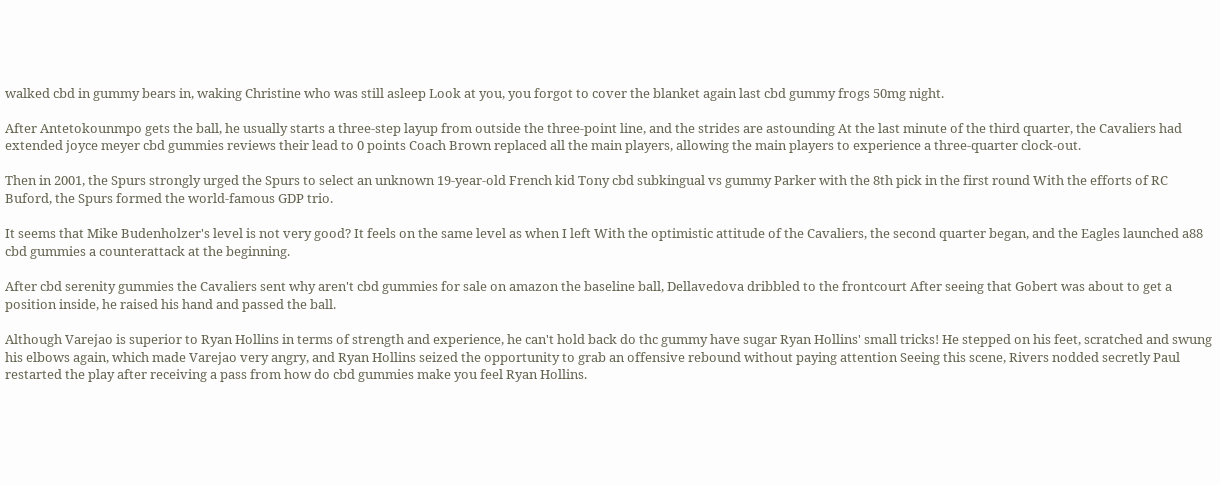walked cbd in gummy bears in, waking Christine who was still asleep Look at you, you forgot to cover the blanket again last cbd gummy frogs 50mg night.

After Antetokounmpo gets the ball, he usually starts a three-step layup from outside the three-point line, and the strides are astounding At the last minute of the third quarter, the Cavaliers had extended joyce meyer cbd gummies reviews their lead to 0 points Coach Brown replaced all the main players, allowing the main players to experience a three-quarter clock-out.

Then in 2001, the Spurs strongly urged the Spurs to select an unknown 19-year-old French kid Tony cbd subkingual vs gummy Parker with the 8th pick in the first round With the efforts of RC Buford, the Spurs formed the world-famous GDP trio.

It seems that Mike Budenholzer's level is not very good? It feels on the same level as when I left With the optimistic attitude of the Cavaliers, the second quarter began, and the Eagles launched a88 cbd gummies a counterattack at the beginning.

After cbd serenity gummies the Cavaliers sent why aren't cbd gummies for sale on amazon the baseline ball, Dellavedova dribbled to the frontcourt After seeing that Gobert was about to get a position inside, he raised his hand and passed the ball.

Although Varejao is superior to Ryan Hollins in terms of strength and experience, he can't hold back do thc gummy have sugar Ryan Hollins' small tricks! He stepped on his feet, scratched and swung his elbows again, which made Varejao very angry, and Ryan Hollins seized the opportunity to grab an offensive rebound without paying attention Seeing this scene, Rivers nodded secretly Paul restarted the play after receiving a pass from how do cbd gummies make you feel Ryan Hollins.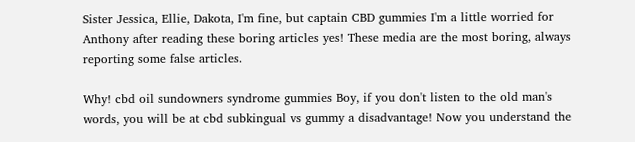Sister Jessica, Ellie, Dakota, I'm fine, but captain CBD gummies I'm a little worried for Anthony after reading these boring articles yes! These media are the most boring, always reporting some false articles.

Why! cbd oil sundowners syndrome gummies Boy, if you don't listen to the old man's words, you will be at cbd subkingual vs gummy a disadvantage! Now you understand the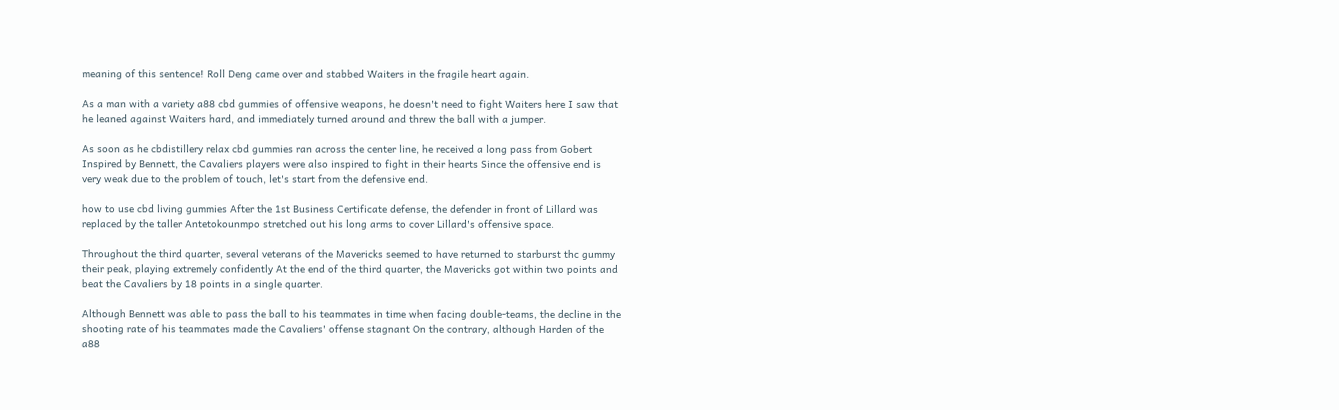meaning of this sentence! Roll Deng came over and stabbed Waiters in the fragile heart again.

As a man with a variety a88 cbd gummies of offensive weapons, he doesn't need to fight Waiters here I saw that he leaned against Waiters hard, and immediately turned around and threw the ball with a jumper.

As soon as he cbdistillery relax cbd gummies ran across the center line, he received a long pass from Gobert Inspired by Bennett, the Cavaliers players were also inspired to fight in their hearts Since the offensive end is very weak due to the problem of touch, let's start from the defensive end.

how to use cbd living gummies After the 1st Business Certificate defense, the defender in front of Lillard was replaced by the taller Antetokounmpo stretched out his long arms to cover Lillard's offensive space.

Throughout the third quarter, several veterans of the Mavericks seemed to have returned to starburst thc gummy their peak, playing extremely confidently At the end of the third quarter, the Mavericks got within two points and beat the Cavaliers by 18 points in a single quarter.

Although Bennett was able to pass the ball to his teammates in time when facing double-teams, the decline in the shooting rate of his teammates made the Cavaliers' offense stagnant On the contrary, although Harden of the a88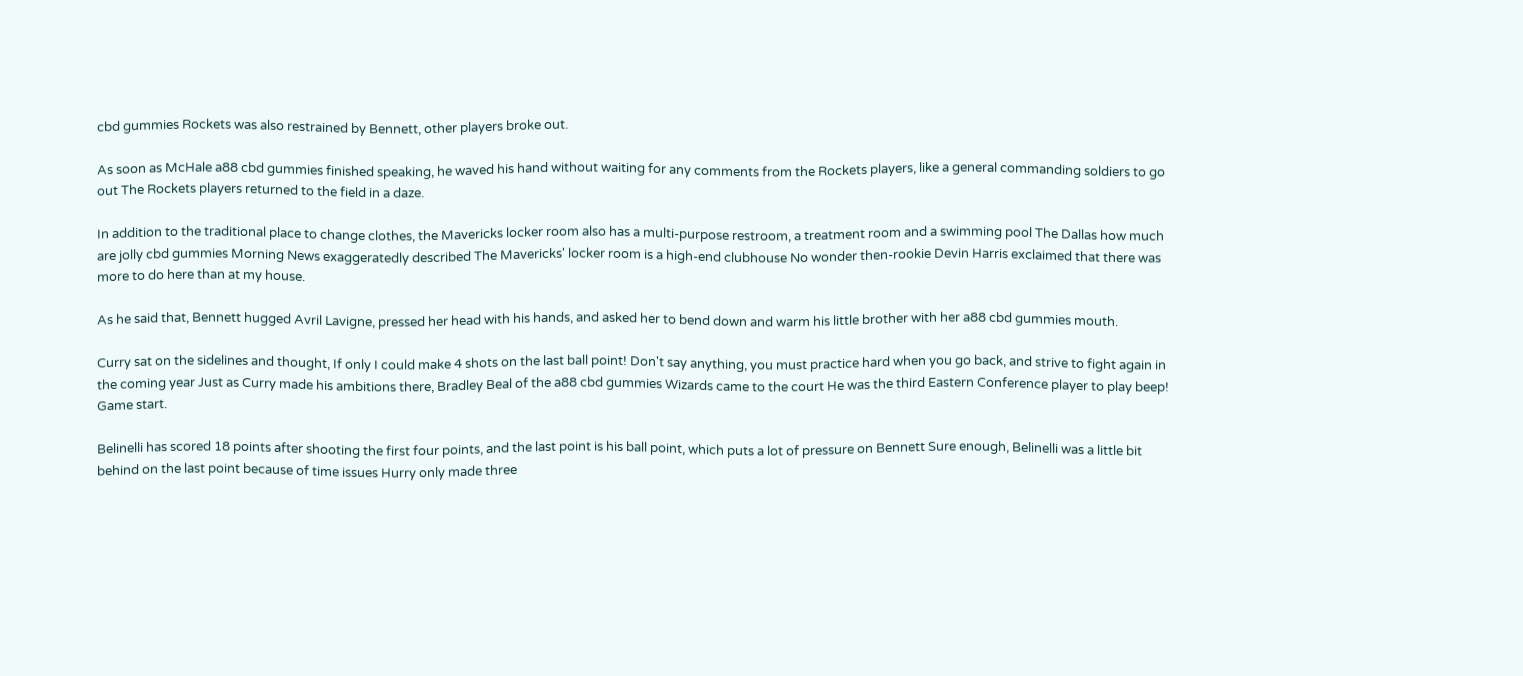cbd gummies Rockets was also restrained by Bennett, other players broke out.

As soon as McHale a88 cbd gummies finished speaking, he waved his hand without waiting for any comments from the Rockets players, like a general commanding soldiers to go out The Rockets players returned to the field in a daze.

In addition to the traditional place to change clothes, the Mavericks locker room also has a multi-purpose restroom, a treatment room and a swimming pool The Dallas how much are jolly cbd gummies Morning News exaggeratedly described The Mavericks' locker room is a high-end clubhouse No wonder then-rookie Devin Harris exclaimed that there was more to do here than at my house.

As he said that, Bennett hugged Avril Lavigne, pressed her head with his hands, and asked her to bend down and warm his little brother with her a88 cbd gummies mouth.

Curry sat on the sidelines and thought, If only I could make 4 shots on the last ball point! Don't say anything, you must practice hard when you go back, and strive to fight again in the coming year Just as Curry made his ambitions there, Bradley Beal of the a88 cbd gummies Wizards came to the court He was the third Eastern Conference player to play beep! Game start.

Belinelli has scored 18 points after shooting the first four points, and the last point is his ball point, which puts a lot of pressure on Bennett Sure enough, Belinelli was a little bit behind on the last point because of time issues Hurry only made three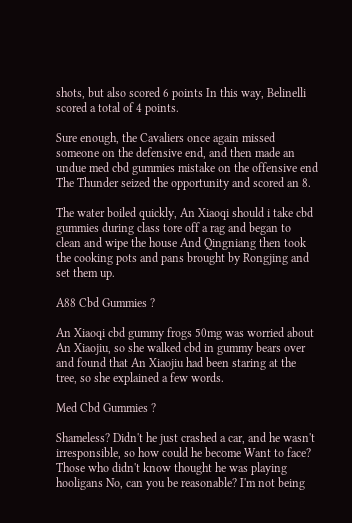shots, but also scored 6 points In this way, Belinelli scored a total of 4 points.

Sure enough, the Cavaliers once again missed someone on the defensive end, and then made an undue med cbd gummies mistake on the offensive end The Thunder seized the opportunity and scored an 8.

The water boiled quickly, An Xiaoqi should i take cbd gummies during class tore off a rag and began to clean and wipe the house And Qingniang then took the cooking pots and pans brought by Rongjing and set them up.

A88 Cbd Gummies ?

An Xiaoqi cbd gummy frogs 50mg was worried about An Xiaojiu, so she walked cbd in gummy bears over and found that An Xiaojiu had been staring at the tree, so she explained a few words.

Med Cbd Gummies ?

Shameless? Didn't he just crashed a car, and he wasn't irresponsible, so how could he become Want to face? Those who didn't know thought he was playing hooligans No, can you be reasonable? I'm not being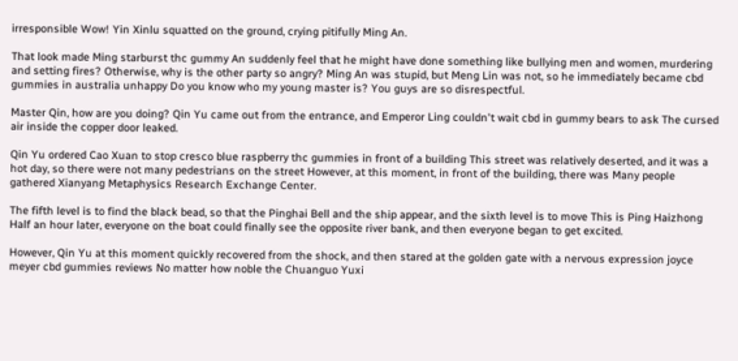irresponsible Wow! Yin Xinlu squatted on the ground, crying pitifully Ming An.

That look made Ming starburst thc gummy An suddenly feel that he might have done something like bullying men and women, murdering and setting fires? Otherwise, why is the other party so angry? Ming An was stupid, but Meng Lin was not, so he immediately became cbd gummies in australia unhappy Do you know who my young master is? You guys are so disrespectful.

Master Qin, how are you doing? Qin Yu came out from the entrance, and Emperor Ling couldn't wait cbd in gummy bears to ask The cursed air inside the copper door leaked.

Qin Yu ordered Cao Xuan to stop cresco blue raspberry thc gummies in front of a building This street was relatively deserted, and it was a hot day, so there were not many pedestrians on the street However, at this moment, in front of the building, there was Many people gathered Xianyang Metaphysics Research Exchange Center.

The fifth level is to find the black bead, so that the Pinghai Bell and the ship appear, and the sixth level is to move This is Ping Haizhong Half an hour later, everyone on the boat could finally see the opposite river bank, and then everyone began to get excited.

However, Qin Yu at this moment quickly recovered from the shock, and then stared at the golden gate with a nervous expression joyce meyer cbd gummies reviews No matter how noble the Chuanguo Yuxi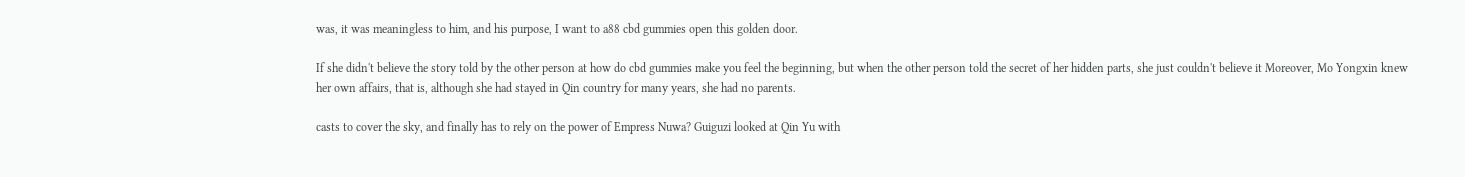was, it was meaningless to him, and his purpose, I want to a88 cbd gummies open this golden door.

If she didn't believe the story told by the other person at how do cbd gummies make you feel the beginning, but when the other person told the secret of her hidden parts, she just couldn't believe it Moreover, Mo Yongxin knew her own affairs, that is, although she had stayed in Qin country for many years, she had no parents.

casts to cover the sky, and finally has to rely on the power of Empress Nuwa? Guiguzi looked at Qin Yu with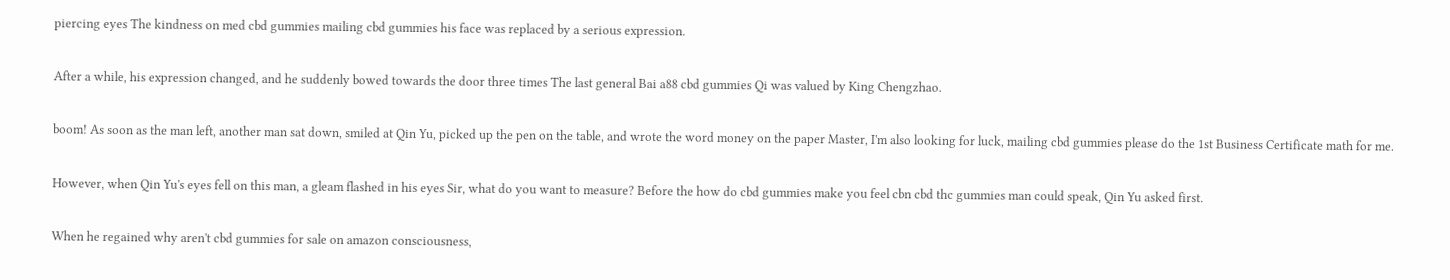piercing eyes The kindness on med cbd gummies mailing cbd gummies his face was replaced by a serious expression.

After a while, his expression changed, and he suddenly bowed towards the door three times The last general Bai a88 cbd gummies Qi was valued by King Chengzhao.

boom! As soon as the man left, another man sat down, smiled at Qin Yu, picked up the pen on the table, and wrote the word money on the paper Master, I'm also looking for luck, mailing cbd gummies please do the 1st Business Certificate math for me.

However, when Qin Yu's eyes fell on this man, a gleam flashed in his eyes Sir, what do you want to measure? Before the how do cbd gummies make you feel cbn cbd thc gummies man could speak, Qin Yu asked first.

When he regained why aren't cbd gummies for sale on amazon consciousness,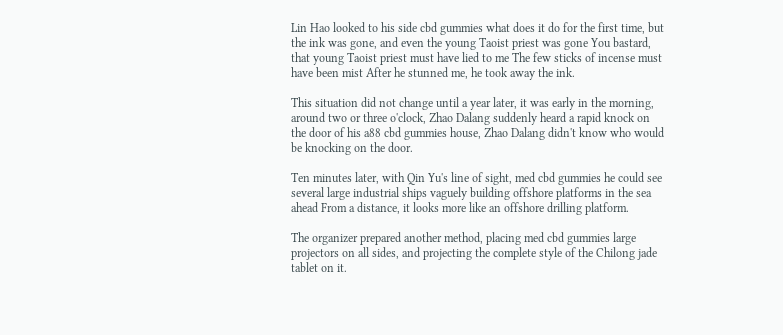Lin Hao looked to his side cbd gummies what does it do for the first time, but the ink was gone, and even the young Taoist priest was gone You bastard, that young Taoist priest must have lied to me The few sticks of incense must have been mist After he stunned me, he took away the ink.

This situation did not change until a year later, it was early in the morning, around two or three o'clock, Zhao Dalang suddenly heard a rapid knock on the door of his a88 cbd gummies house, Zhao Dalang didn't know who would be knocking on the door.

Ten minutes later, with Qin Yu's line of sight, med cbd gummies he could see several large industrial ships vaguely building offshore platforms in the sea ahead From a distance, it looks more like an offshore drilling platform.

The organizer prepared another method, placing med cbd gummies large projectors on all sides, and projecting the complete style of the Chilong jade tablet on it.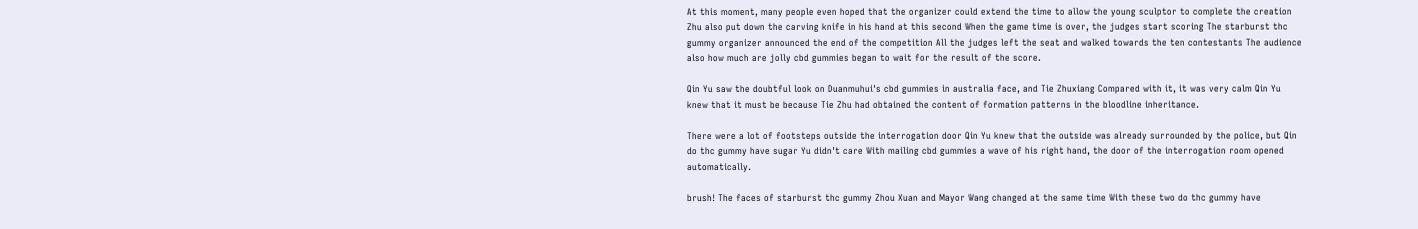At this moment, many people even hoped that the organizer could extend the time to allow the young sculptor to complete the creation Zhu also put down the carving knife in his hand at this second When the game time is over, the judges start scoring The starburst thc gummy organizer announced the end of the competition All the judges left the seat and walked towards the ten contestants The audience also how much are jolly cbd gummies began to wait for the result of the score.

Qin Yu saw the doubtful look on Duanmuhui's cbd gummies in australia face, and Tie Zhuxiang Compared with it, it was very calm Qin Yu knew that it must be because Tie Zhu had obtained the content of formation patterns in the bloodline inheritance.

There were a lot of footsteps outside the interrogation door Qin Yu knew that the outside was already surrounded by the police, but Qin do thc gummy have sugar Yu didn't care With mailing cbd gummies a wave of his right hand, the door of the interrogation room opened automatically.

brush! The faces of starburst thc gummy Zhou Xuan and Mayor Wang changed at the same time With these two do thc gummy have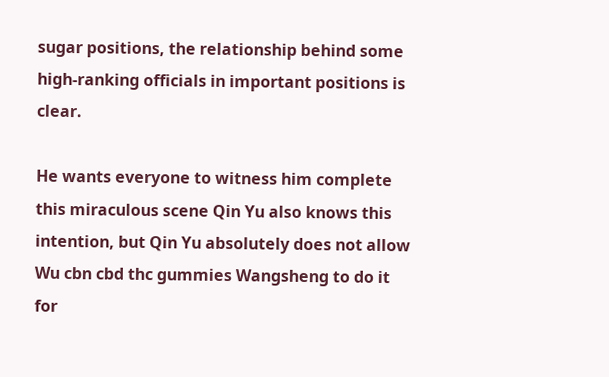sugar positions, the relationship behind some high-ranking officials in important positions is clear.

He wants everyone to witness him complete this miraculous scene Qin Yu also knows this intention, but Qin Yu absolutely does not allow Wu cbn cbd thc gummies Wangsheng to do it for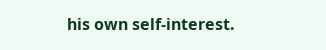his own self-interest.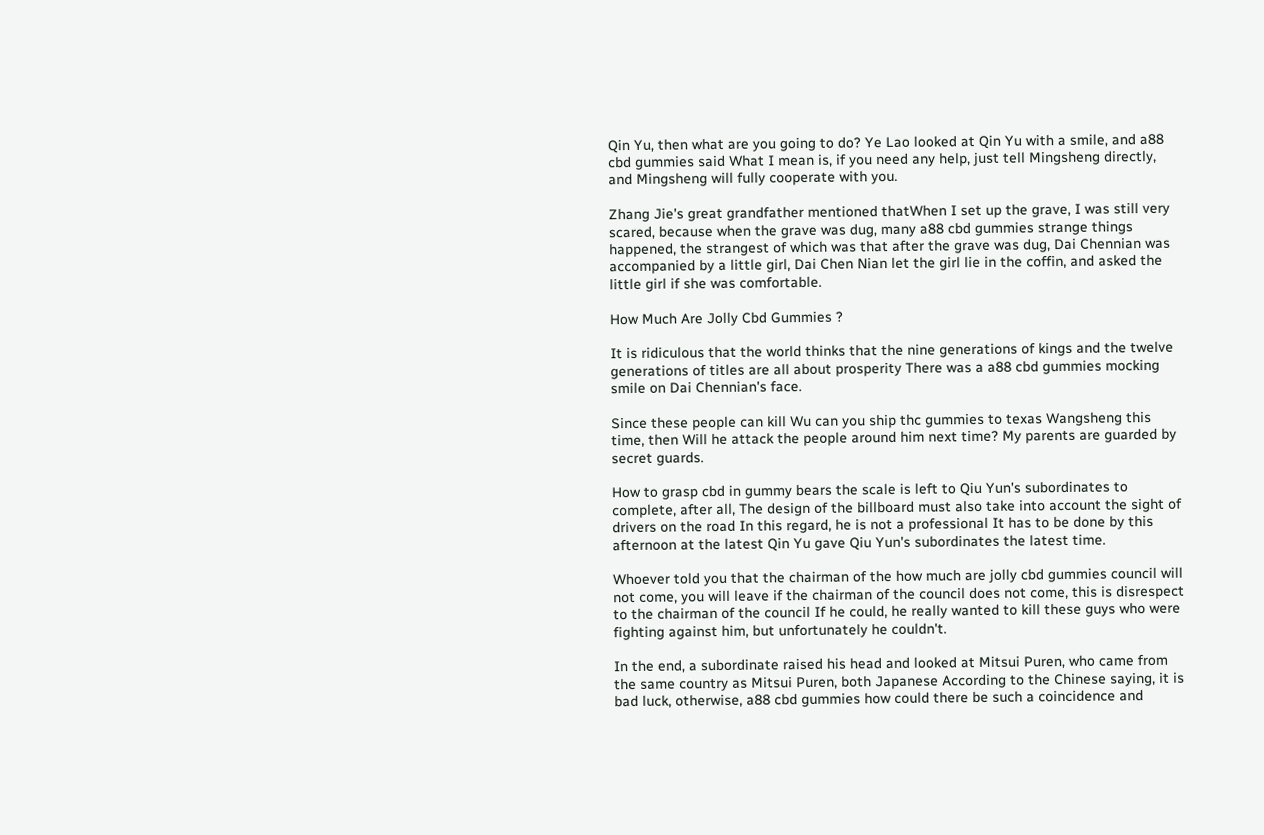Qin Yu, then what are you going to do? Ye Lao looked at Qin Yu with a smile, and a88 cbd gummies said What I mean is, if you need any help, just tell Mingsheng directly, and Mingsheng will fully cooperate with you.

Zhang Jie's great grandfather mentioned thatWhen I set up the grave, I was still very scared, because when the grave was dug, many a88 cbd gummies strange things happened, the strangest of which was that after the grave was dug, Dai Chennian was accompanied by a little girl, Dai Chen Nian let the girl lie in the coffin, and asked the little girl if she was comfortable.

How Much Are Jolly Cbd Gummies ?

It is ridiculous that the world thinks that the nine generations of kings and the twelve generations of titles are all about prosperity There was a a88 cbd gummies mocking smile on Dai Chennian's face.

Since these people can kill Wu can you ship thc gummies to texas Wangsheng this time, then Will he attack the people around him next time? My parents are guarded by secret guards.

How to grasp cbd in gummy bears the scale is left to Qiu Yun's subordinates to complete, after all, The design of the billboard must also take into account the sight of drivers on the road In this regard, he is not a professional It has to be done by this afternoon at the latest Qin Yu gave Qiu Yun's subordinates the latest time.

Whoever told you that the chairman of the how much are jolly cbd gummies council will not come, you will leave if the chairman of the council does not come, this is disrespect to the chairman of the council If he could, he really wanted to kill these guys who were fighting against him, but unfortunately he couldn't.

In the end, a subordinate raised his head and looked at Mitsui Puren, who came from the same country as Mitsui Puren, both Japanese According to the Chinese saying, it is bad luck, otherwise, a88 cbd gummies how could there be such a coincidence and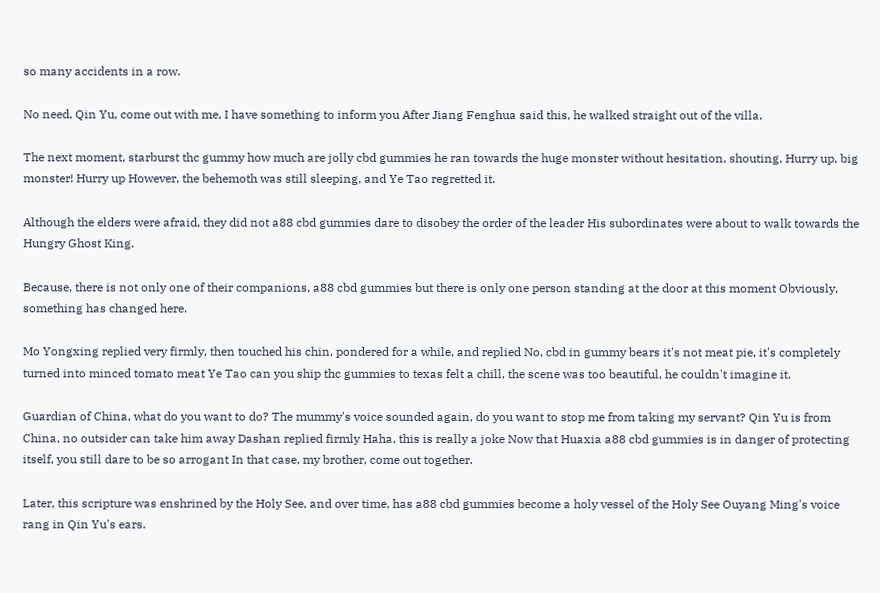so many accidents in a row.

No need, Qin Yu, come out with me, I have something to inform you After Jiang Fenghua said this, he walked straight out of the villa.

The next moment, starburst thc gummy how much are jolly cbd gummies he ran towards the huge monster without hesitation, shouting, Hurry up, big monster! Hurry up However, the behemoth was still sleeping, and Ye Tao regretted it.

Although the elders were afraid, they did not a88 cbd gummies dare to disobey the order of the leader His subordinates were about to walk towards the Hungry Ghost King.

Because, there is not only one of their companions, a88 cbd gummies but there is only one person standing at the door at this moment Obviously, something has changed here.

Mo Yongxing replied very firmly, then touched his chin, pondered for a while, and replied No, cbd in gummy bears it's not meat pie, it's completely turned into minced tomato meat Ye Tao can you ship thc gummies to texas felt a chill, the scene was too beautiful, he couldn't imagine it.

Guardian of China, what do you want to do? The mummy's voice sounded again, do you want to stop me from taking my servant? Qin Yu is from China, no outsider can take him away Dashan replied firmly Haha, this is really a joke Now that Huaxia a88 cbd gummies is in danger of protecting itself, you still dare to be so arrogant In that case, my brother, come out together.

Later, this scripture was enshrined by the Holy See, and over time, has a88 cbd gummies become a holy vessel of the Holy See Ouyang Ming's voice rang in Qin Yu's ears.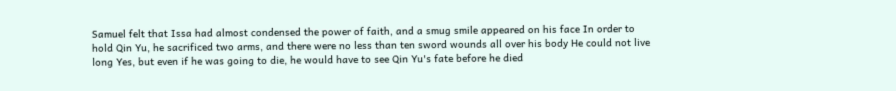Samuel felt that Issa had almost condensed the power of faith, and a smug smile appeared on his face In order to hold Qin Yu, he sacrificed two arms, and there were no less than ten sword wounds all over his body He could not live long Yes, but even if he was going to die, he would have to see Qin Yu's fate before he died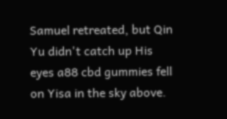Samuel retreated, but Qin Yu didn't catch up His eyes a88 cbd gummies fell on Yisa in the sky above.